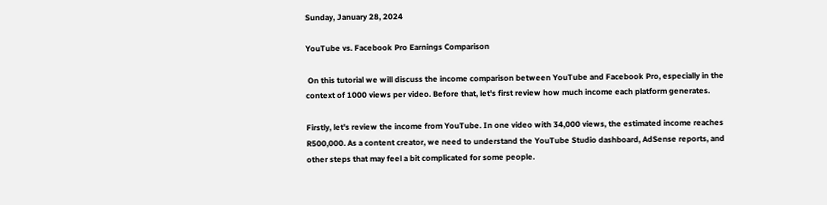Sunday, January 28, 2024

YouTube vs. Facebook Pro Earnings Comparison

 On this tutorial we will discuss the income comparison between YouTube and Facebook Pro, especially in the context of 1000 views per video. Before that, let's first review how much income each platform generates.

Firstly, let's review the income from YouTube. In one video with 34,000 views, the estimated income reaches R500,000. As a content creator, we need to understand the YouTube Studio dashboard, AdSense reports, and other steps that may feel a bit complicated for some people.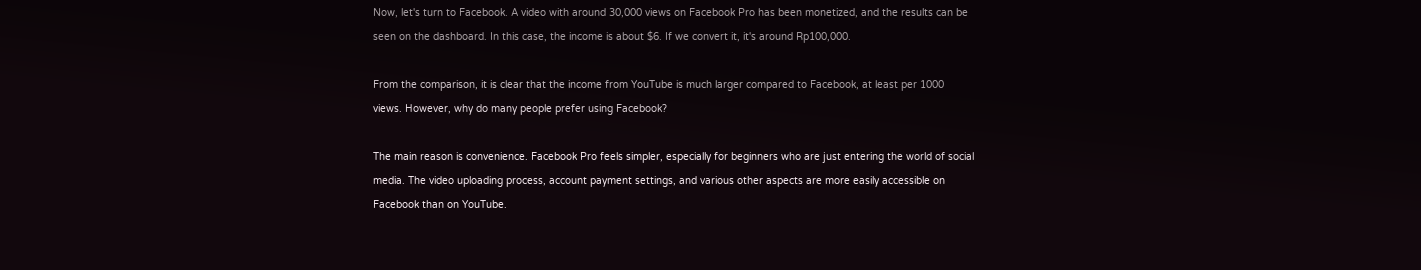Now, let's turn to Facebook. A video with around 30,000 views on Facebook Pro has been monetized, and the results can be seen on the dashboard. In this case, the income is about $6. If we convert it, it's around Rp100,000.

From the comparison, it is clear that the income from YouTube is much larger compared to Facebook, at least per 1000 views. However, why do many people prefer using Facebook?

The main reason is convenience. Facebook Pro feels simpler, especially for beginners who are just entering the world of social media. The video uploading process, account payment settings, and various other aspects are more easily accessible on Facebook than on YouTube.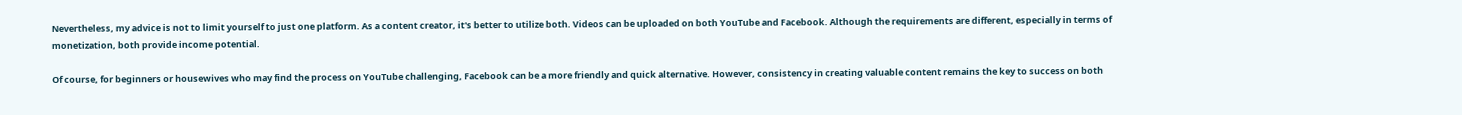Nevertheless, my advice is not to limit yourself to just one platform. As a content creator, it's better to utilize both. Videos can be uploaded on both YouTube and Facebook. Although the requirements are different, especially in terms of monetization, both provide income potential.

Of course, for beginners or housewives who may find the process on YouTube challenging, Facebook can be a more friendly and quick alternative. However, consistency in creating valuable content remains the key to success on both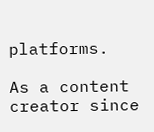platforms.

As a content creator since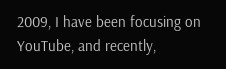2009, I have been focusing on YouTube, and recently,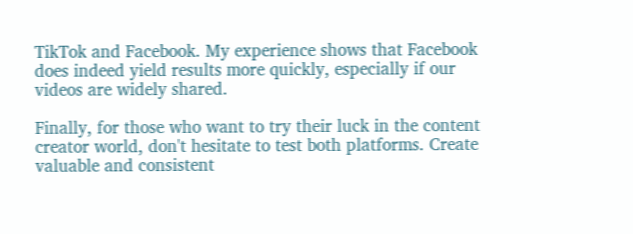TikTok and Facebook. My experience shows that Facebook does indeed yield results more quickly, especially if our videos are widely shared.

Finally, for those who want to try their luck in the content creator world, don't hesitate to test both platforms. Create valuable and consistent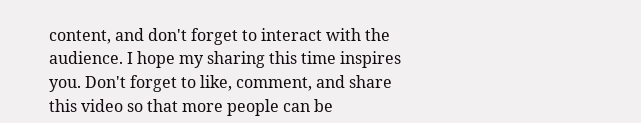content, and don't forget to interact with the audience. I hope my sharing this time inspires you. Don't forget to like, comment, and share this video so that more people can be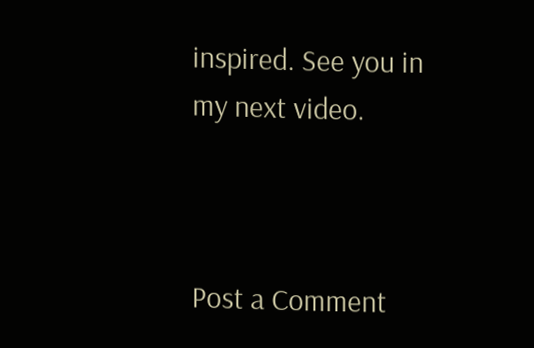inspired. See you in my next video.



Post a Comment